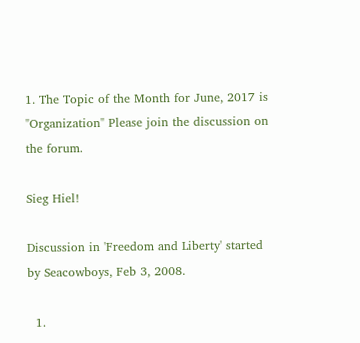1. The Topic of the Month for June, 2017 is "Organization" Please join the discussion on the forum.

Sieg Hiel!

Discussion in 'Freedom and Liberty' started by Seacowboys, Feb 3, 2008.

  1.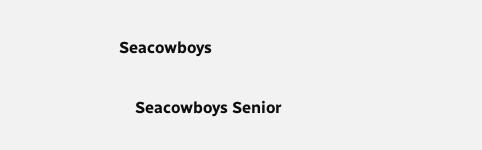Seacowboys

    Seacowboys Senior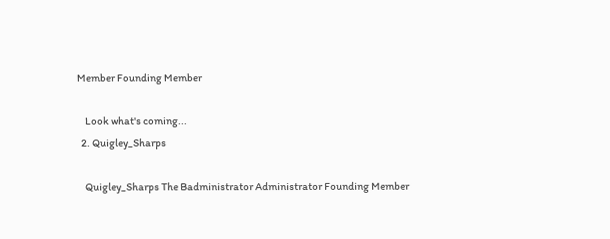Member Founding Member

    Look what's coming...
  2. Quigley_Sharps

    Quigley_Sharps The Badministrator Administrator Founding Member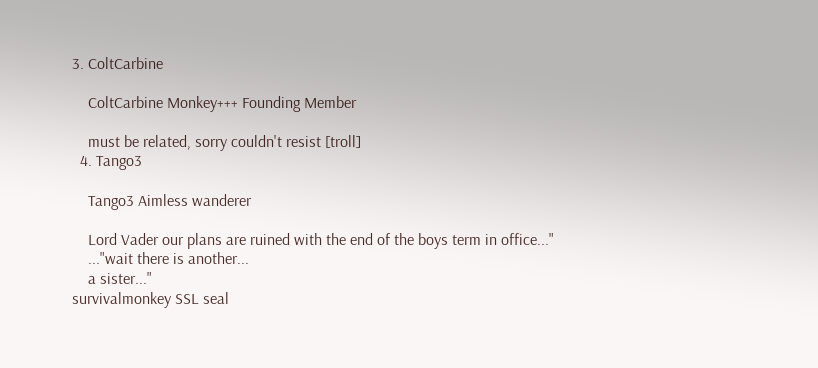3. ColtCarbine

    ColtCarbine Monkey+++ Founding Member

    must be related, sorry couldn't resist [troll]
  4. Tango3

    Tango3 Aimless wanderer

    Lord Vader our plans are ruined with the end of the boys term in office..."
    ..."wait there is another...
    a sister..."
survivalmonkey SSL seal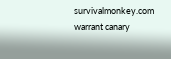survivalmonkey.com warrant canary